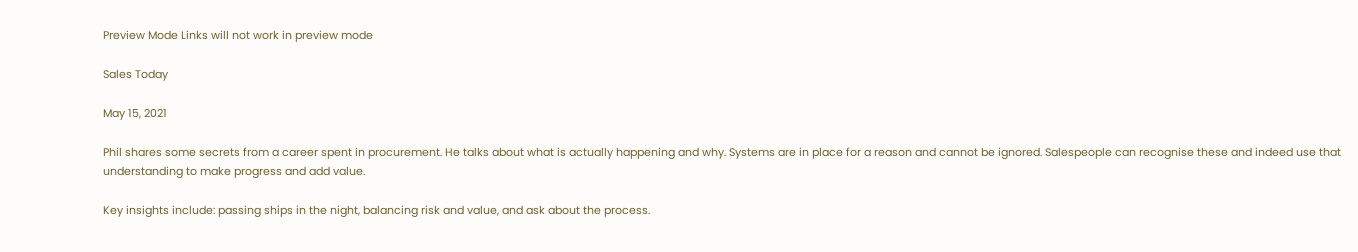Preview Mode Links will not work in preview mode

Sales Today

May 15, 2021

Phil shares some secrets from a career spent in procurement. He talks about what is actually happening and why. Systems are in place for a reason and cannot be ignored. Salespeople can recognise these and indeed use that understanding to make progress and add value.

Key insights include: passing ships in the night, balancing risk and value, and ask about the process.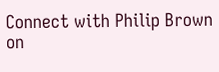Connect with Philip Brown on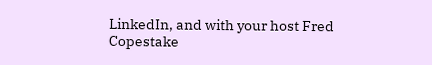LinkedIn, and with your host Fred Copestake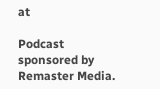at

Podcast sponsored by Remaster Media.